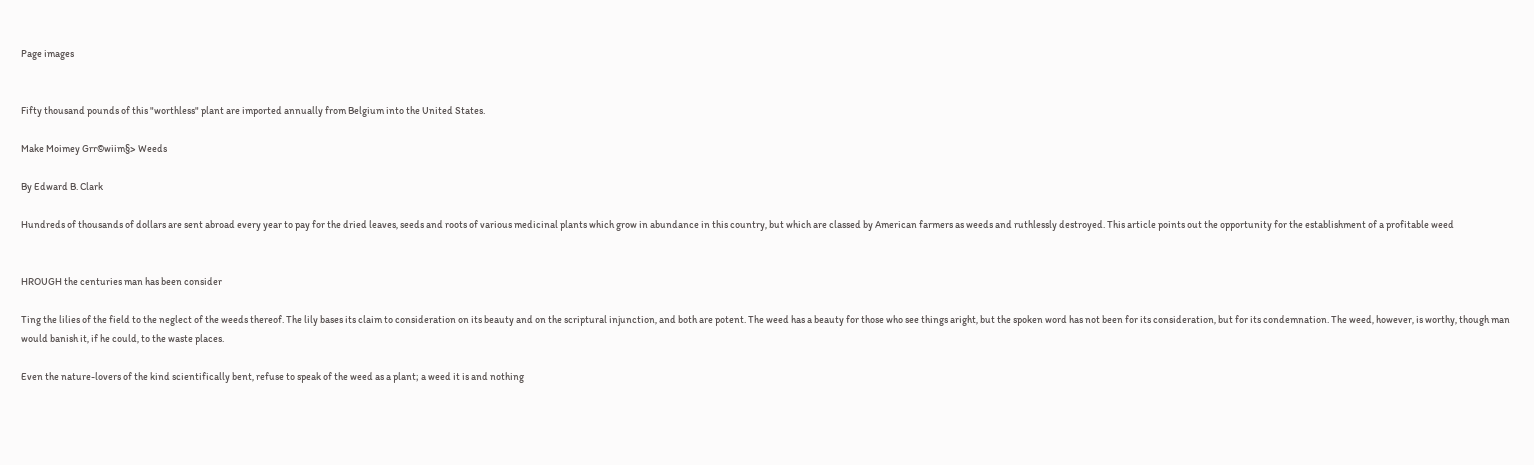Page images


Fifty thousand pounds of this "worthless" plant are imported annually from Belgium into the United States.

Make Moimey Grr©wiim§> Weeds

By Edward B. Clark

Hundreds of thousands of dollars are sent abroad every year to pay for the dried leaves, seeds and roots of various medicinal plants which grow in abundance in this country, but which are classed by American farmers as weeds and ruthlessly destroyed. This article points out the opportunity for the establishment of a profitable weed


HROUGH the centuries man has been consider

Ting the lilies of the field to the neglect of the weeds thereof. The lily bases its claim to consideration on its beauty and on the scriptural injunction, and both are potent. The weed has a beauty for those who see things aright, but the spoken word has not been for its consideration, but for its condemnation. The weed, however, is worthy, though man would banish it, if he could, to the waste places.

Even the nature-lovers of the kind scientifically bent, refuse to speak of the weed as a plant; a weed it is and nothing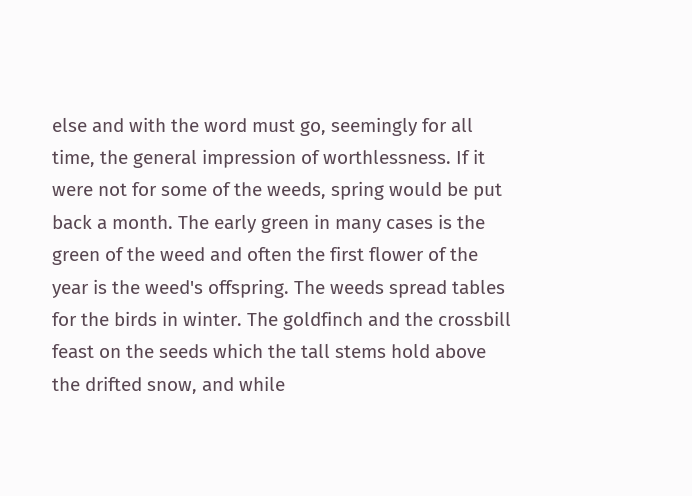else and with the word must go, seemingly for all time, the general impression of worthlessness. If it were not for some of the weeds, spring would be put back a month. The early green in many cases is the green of the weed and often the first flower of the year is the weed's offspring. The weeds spread tables for the birds in winter. The goldfinch and the crossbill feast on the seeds which the tall stems hold above the drifted snow, and while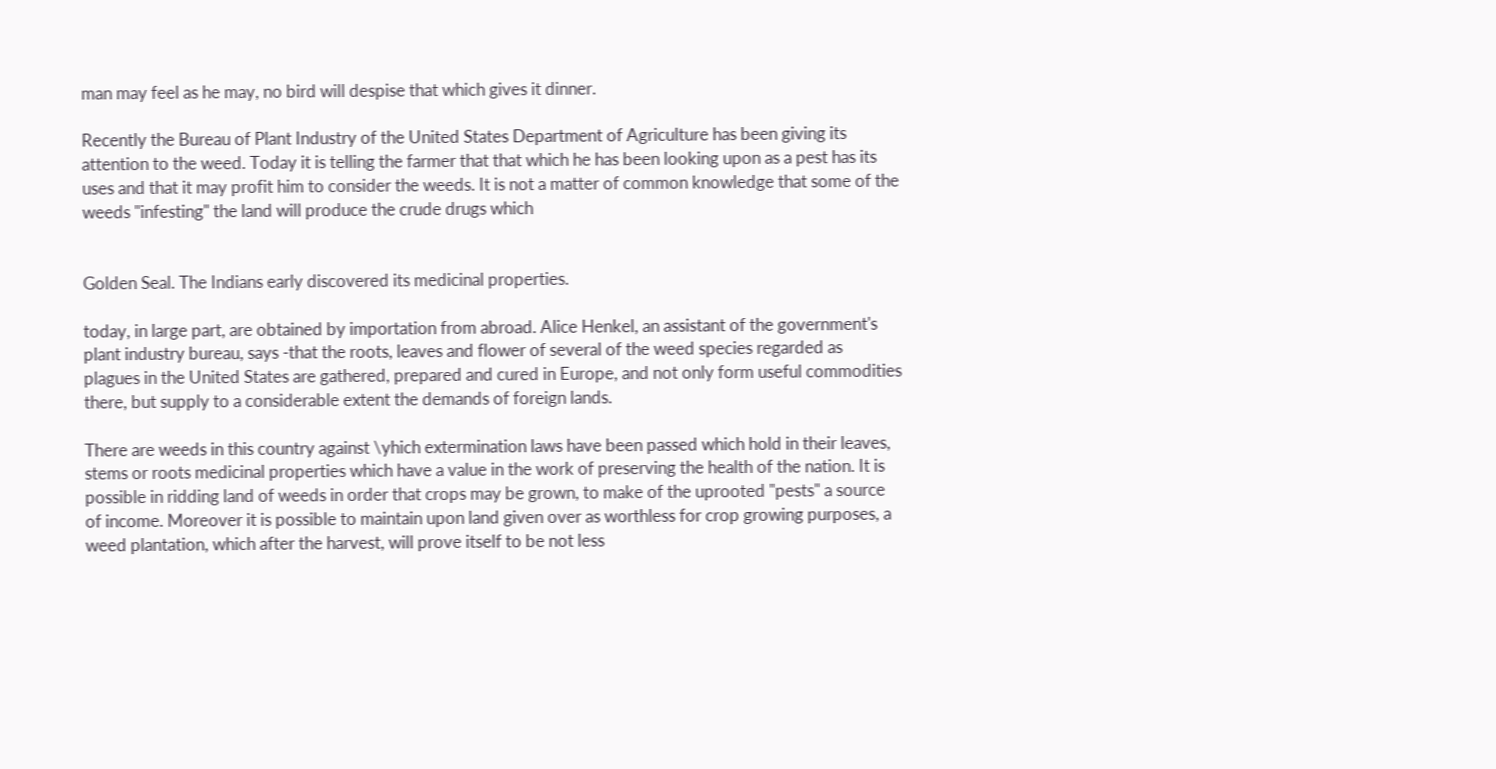man may feel as he may, no bird will despise that which gives it dinner.

Recently the Bureau of Plant Industry of the United States Department of Agriculture has been giving its attention to the weed. Today it is telling the farmer that that which he has been looking upon as a pest has its uses and that it may profit him to consider the weeds. It is not a matter of common knowledge that some of the weeds "infesting" the land will produce the crude drugs which


Golden Seal. The Indians early discovered its medicinal properties.

today, in large part, are obtained by importation from abroad. Alice Henkel, an assistant of the government's plant industry bureau, says -that the roots, leaves and flower of several of the weed species regarded as plagues in the United States are gathered, prepared and cured in Europe, and not only form useful commodities there, but supply to a considerable extent the demands of foreign lands.

There are weeds in this country against \yhich extermination laws have been passed which hold in their leaves, stems or roots medicinal properties which have a value in the work of preserving the health of the nation. It is possible in ridding land of weeds in order that crops may be grown, to make of the uprooted "pests" a source of income. Moreover it is possible to maintain upon land given over as worthless for crop growing purposes, a weed plantation, which after the harvest, will prove itself to be not less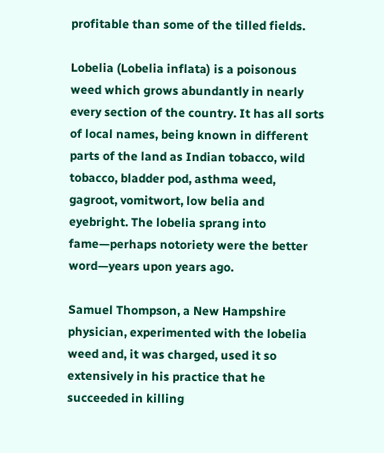profitable than some of the tilled fields.

Lobelia (Lobelia inflata) is a poisonous weed which grows abundantly in nearly every section of the country. It has all sorts of local names, being known in different parts of the land as Indian tobacco, wild tobacco, bladder pod, asthma weed, gagroot, vomitwort, low belia and eyebright. The lobelia sprang into fame—perhaps notoriety were the better word—years upon years ago.

Samuel Thompson, a New Hampshire physician, experimented with the lobelia weed and, it was charged, used it so extensively in his practice that he succeeded in killing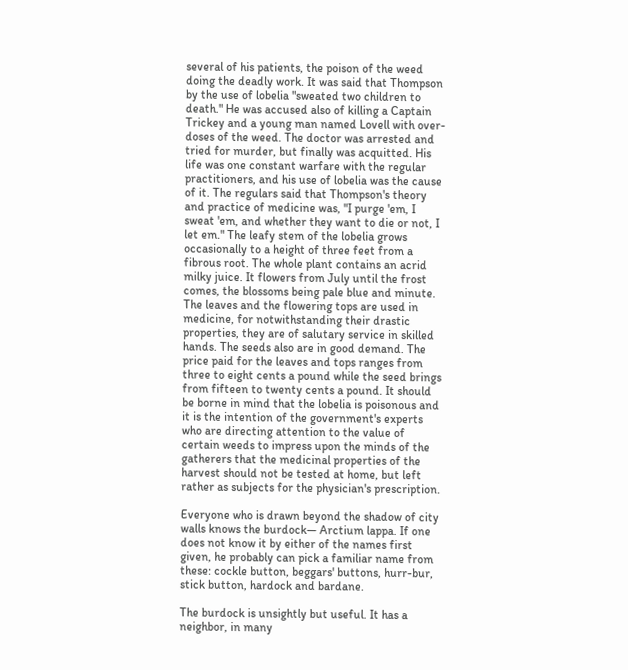several of his patients, the poison of the weed doing the deadly work. It was said that Thompson by the use of lobelia "sweated two children to death." He was accused also of killing a Captain Trickey and a young man named Lovell with over-doses of the weed. The doctor was arrested and tried for murder, but finally was acquitted. His life was one constant warfare with the regular practitioners, and his use of lobelia was the cause of it. The regulars said that Thompson's theory and practice of medicine was, "I purge 'em, I sweat 'em, and whether they want to die or not, I let em." The leafy stem of the lobelia grows occasionally to a height of three feet from a fibrous root. The whole plant contains an acrid milky juice. It flowers from July until the frost comes, the blossoms being pale blue and minute. The leaves and the flowering tops are used in medicine, for notwithstanding their drastic properties, they are of salutary service in skilled hands. The seeds also are in good demand. The price paid for the leaves and tops ranges from three to eight cents a pound while the seed brings from fifteen to twenty cents a pound. It should be borne in mind that the lobelia is poisonous and it is the intention of the government's experts who are directing attention to the value of certain weeds to impress upon the minds of the gatherers that the medicinal properties of the harvest should not be tested at home, but left rather as subjects for the physician's prescription.

Everyone who is drawn beyond the shadow of city walls knows the burdock— Arctium lappa. If one does not know it by either of the names first given, he probably can pick a familiar name from these: cockle button, beggars' buttons, hurr-bur, stick button, hardock and bardane.

The burdock is unsightly but useful. It has a neighbor, in many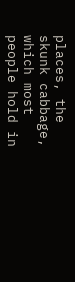places, the skunk cabbage, which most people hold in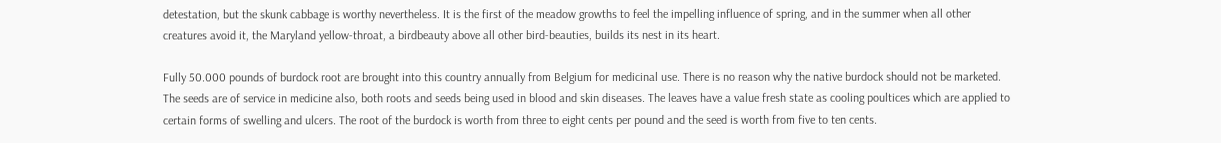detestation, but the skunk cabbage is worthy nevertheless. It is the first of the meadow growths to feel the impelling influence of spring, and in the summer when all other creatures avoid it, the Maryland yellow-throat, a birdbeauty above all other bird-beauties, builds its nest in its heart.

Fully 50.000 pounds of burdock root are brought into this country annually from Belgium for medicinal use. There is no reason why the native burdock should not be marketed. The seeds are of service in medicine also, both roots and seeds being used in blood and skin diseases. The leaves have a value fresh state as cooling poultices which are applied to certain forms of swelling and ulcers. The root of the burdock is worth from three to eight cents per pound and the seed is worth from five to ten cents.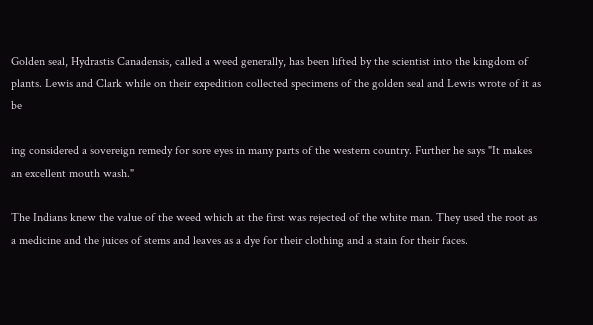Golden seal, Hydrastis Canadensis, called a weed generally, has been lifted by the scientist into the kingdom of plants. Lewis and Clark while on their expedition collected specimens of the golden seal and Lewis wrote of it as be

ing considered a sovereign remedy for sore eyes in many parts of the western country. Further he says "It makes an excellent mouth wash."

The Indians knew the value of the weed which at the first was rejected of the white man. They used the root as a medicine and the juices of stems and leaves as a dye for their clothing and a stain for their faces.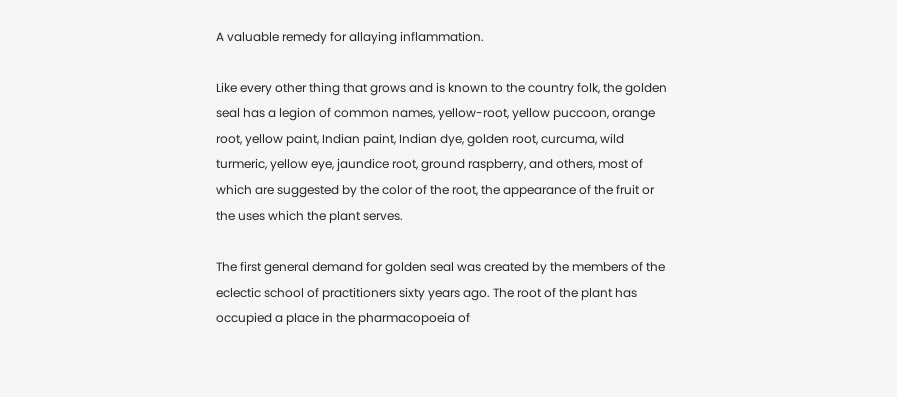A valuable remedy for allaying inflammation.

Like every other thing that grows and is known to the country folk, the golden seal has a legion of common names, yellow-root, yellow puccoon, orange root, yellow paint, Indian paint, Indian dye, golden root, curcuma, wild turmeric, yellow eye, jaundice root, ground raspberry, and others, most of which are suggested by the color of the root, the appearance of the fruit or the uses which the plant serves.

The first general demand for golden seal was created by the members of the eclectic school of practitioners sixty years ago. The root of the plant has occupied a place in the pharmacopoeia of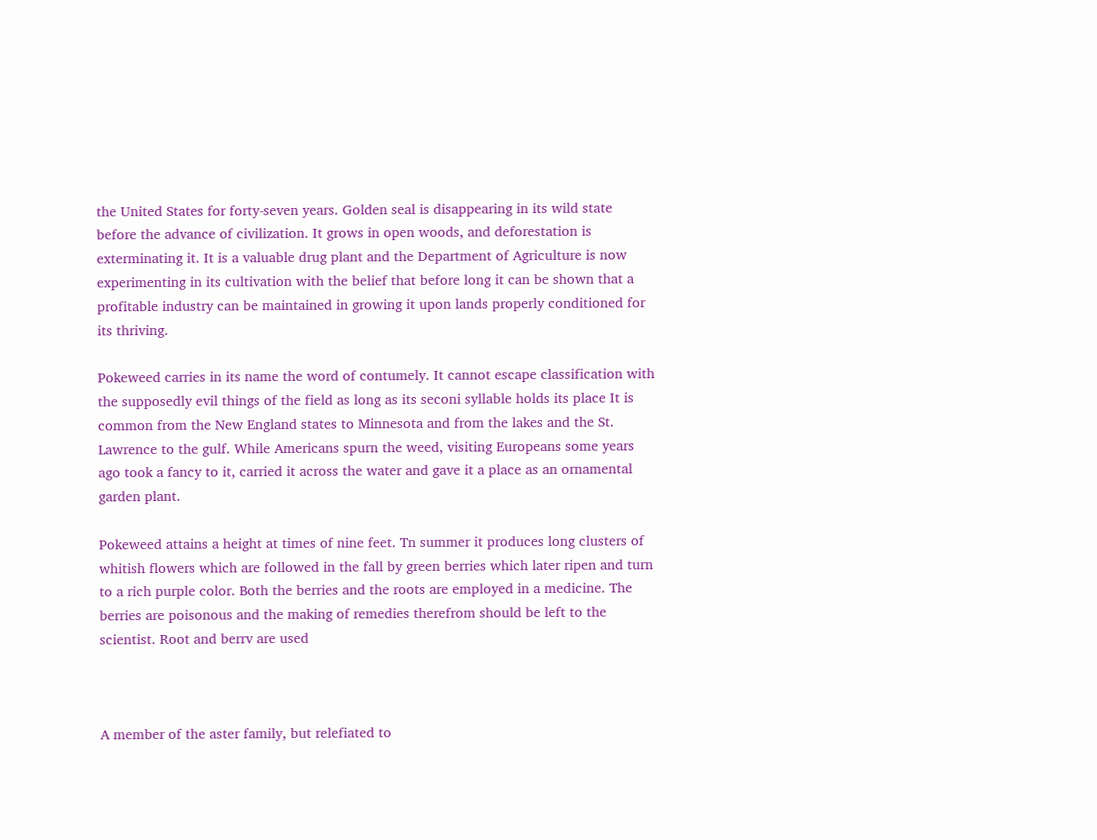the United States for forty-seven years. Golden seal is disappearing in its wild state before the advance of civilization. It grows in open woods, and deforestation is exterminating it. It is a valuable drug plant and the Department of Agriculture is now experimenting in its cultivation with the belief that before long it can be shown that a profitable industry can be maintained in growing it upon lands properly conditioned for its thriving.

Pokeweed carries in its name the word of contumely. It cannot escape classification with the supposedly evil things of the field as long as its seconi syllable holds its place It is common from the New England states to Minnesota and from the lakes and the St. Lawrence to the gulf. While Americans spurn the weed, visiting Europeans some years ago took a fancy to it, carried it across the water and gave it a place as an ornamental garden plant.

Pokeweed attains a height at times of nine feet. Tn summer it produces long clusters of whitish flowers which are followed in the fall by green berries which later ripen and turn to a rich purple color. Both the berries and the roots are employed in a medicine. The berries are poisonous and the making of remedies therefrom should be left to the scientist. Root and berrv are used



A member of the aster family, but relefiated to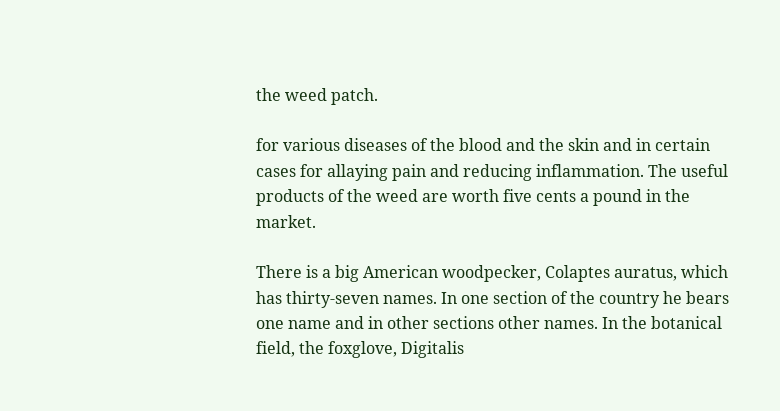the weed patch.

for various diseases of the blood and the skin and in certain cases for allaying pain and reducing inflammation. The useful products of the weed are worth five cents a pound in the market.

There is a big American woodpecker, Colaptes auratus, which has thirty-seven names. In one section of the country he bears one name and in other sections other names. In the botanical field, the foxglove, Digitalis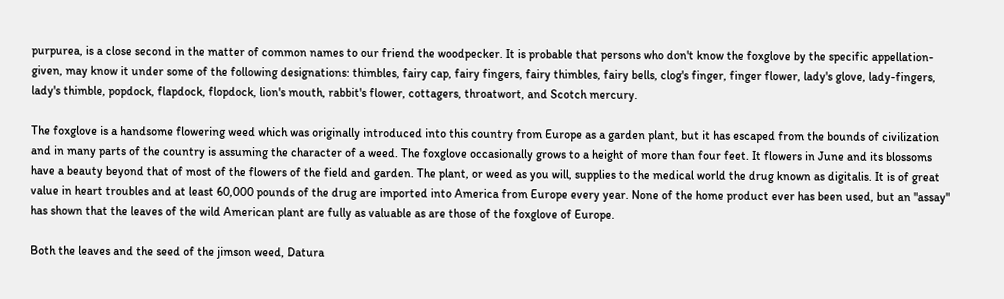purpurea, is a close second in the matter of common names to our friend the woodpecker. It is probable that persons who don't know the foxglove by the specific appellation- given, may know it under some of the following designations: thimbles, fairy cap, fairy fingers, fairy thimbles, fairy bells, clog's finger, finger flower, lady's glove, lady-fingers, lady's thimble, popdock, flapdock, flopdock, lion's mouth, rabbit's flower, cottagers, throatwort, and Scotch mercury.

The foxglove is a handsome flowering weed which was originally introduced into this country from Europe as a garden plant, but it has escaped from the bounds of civilization and in many parts of the country is assuming the character of a weed. The foxglove occasionally grows to a height of more than four feet. It flowers in June and its blossoms have a beauty beyond that of most of the flowers of the field and garden. The plant, or weed as you will, supplies to the medical world the drug known as digitalis. It is of great value in heart troubles and at least 60,000 pounds of the drug are imported into America from Europe every year. None of the home product ever has been used, but an "assay" has shown that the leaves of the wild American plant are fully as valuable as are those of the foxglove of Europe.

Both the leaves and the seed of the jimson weed, Datura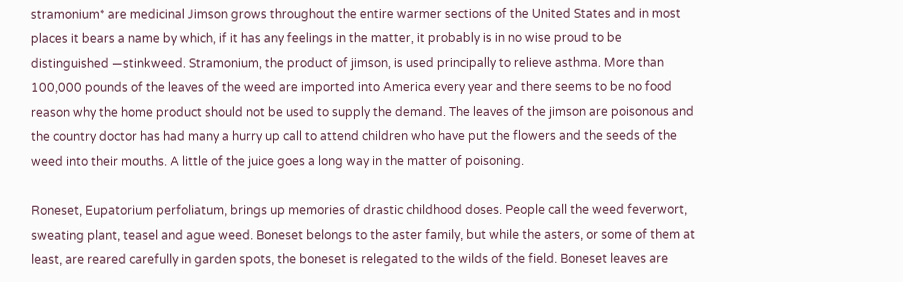stramonium* are medicinal Jimson grows throughout the entire warmer sections of the United States and in most places it bears a name by which, if it has any feelings in the matter, it probably is in no wise proud to be distinguished —stinkweed. Stramonium, the product of jimson, is used principally to relieve asthma. More than 100,000 pounds of the leaves of the weed are imported into America every year and there seems to be no food reason why the home product should not be used to supply the demand. The leaves of the jimson are poisonous and the country doctor has had many a hurry up call to attend children who have put the flowers and the seeds of the weed into their mouths. A little of the juice goes a long way in the matter of poisoning.

Roneset, Eupatorium perfoliatum, brings up memories of drastic childhood doses. People call the weed feverwort, sweating plant, teasel and ague weed. Boneset belongs to the aster family, but while the asters, or some of them at least, are reared carefully in garden spots, the boneset is relegated to the wilds of the field. Boneset leaves are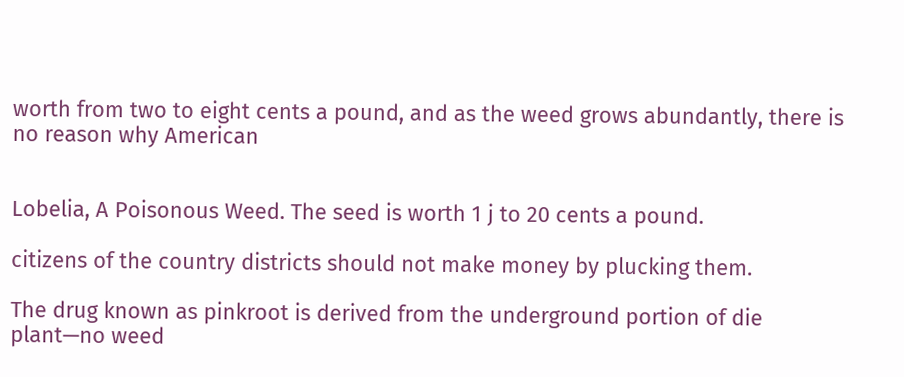worth from two to eight cents a pound, and as the weed grows abundantly, there is no reason why American


Lobelia, A Poisonous Weed. The seed is worth 1 j to 20 cents a pound.

citizens of the country districts should not make money by plucking them.

The drug known as pinkroot is derived from the underground portion of die plant—no weed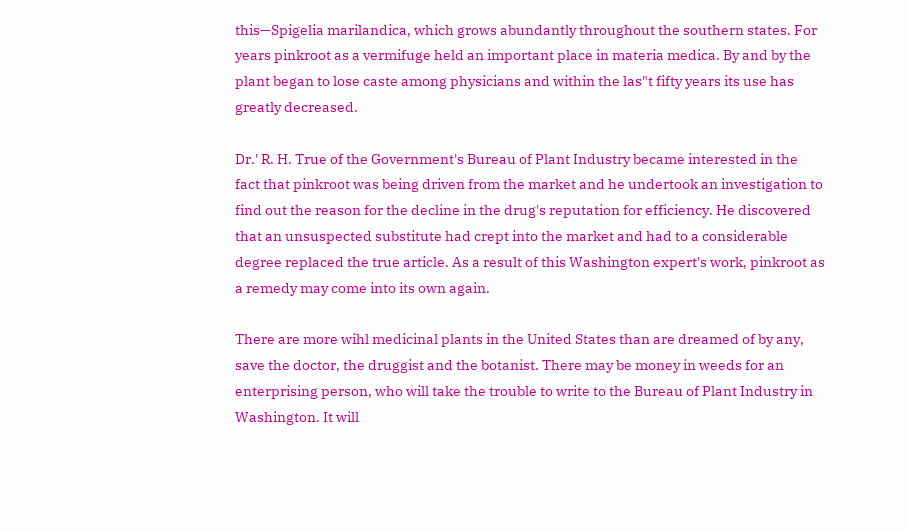this—Spigelia marilandica, which grows abundantly throughout the southern states. For years pinkroot as a vermifuge held an important place in materia medica. By and by the plant began to lose caste among physicians and within the las"t fifty years its use has greatly decreased.

Dr.' R. H. True of the Government's Bureau of Plant Industry became interested in the fact that pinkroot was being driven from the market and he undertook an investigation to find out the reason for the decline in the drug's reputation for efficiency. He discovered that an unsuspected substitute had crept into the market and had to a considerable degree replaced the true article. As a result of this Washington expert's work, pinkroot as a remedy may come into its own again.

There are more wihl medicinal plants in the United States than are dreamed of by any, save the doctor, the druggist and the botanist. There may be money in weeds for an enterprising person, who will take the trouble to write to the Bureau of Plant Industry in Washington. It will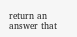return an answer that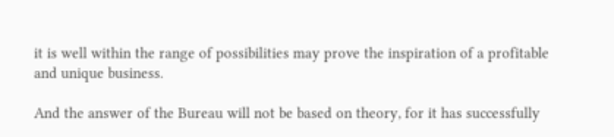it is well within the range of possibilities may prove the inspiration of a profitable and unique business.

And the answer of the Bureau will not be based on theory, for it has successfully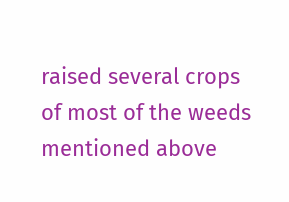raised several crops of most of the weeds mentioned above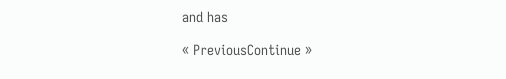and has

« PreviousContinue »